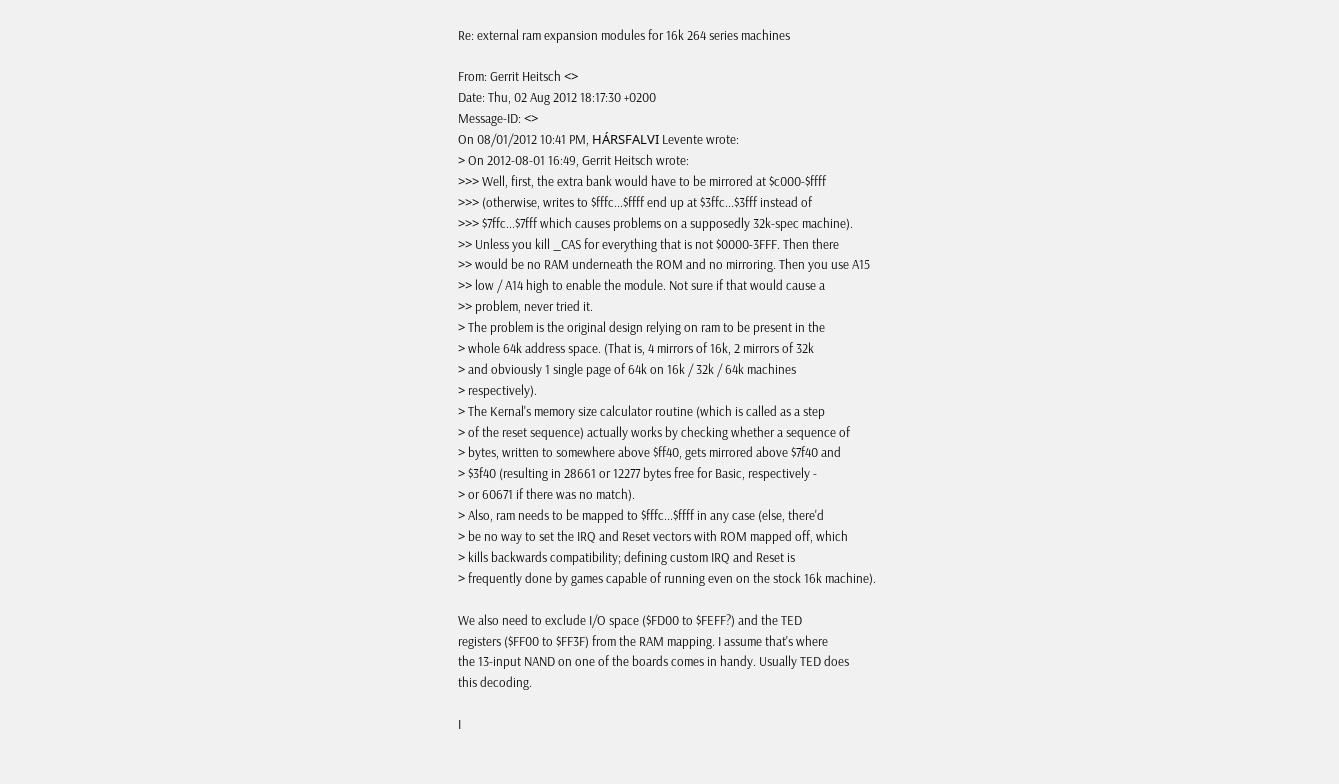Re: external ram expansion modules for 16k 264 series machines

From: Gerrit Heitsch <>
Date: Thu, 02 Aug 2012 18:17:30 +0200
Message-ID: <>
On 08/01/2012 10:41 PM, HÁRSFALVI Levente wrote:
> On 2012-08-01 16:49, Gerrit Heitsch wrote:
>>> Well, first, the extra bank would have to be mirrored at $c000-$ffff
>>> (otherwise, writes to $fffc...$ffff end up at $3ffc...$3fff instead of
>>> $7ffc...$7fff which causes problems on a supposedly 32k-spec machine).
>> Unless you kill _CAS for everything that is not $0000-3FFF. Then there
>> would be no RAM underneath the ROM and no mirroring. Then you use A15
>> low / A14 high to enable the module. Not sure if that would cause a
>> problem, never tried it.
> The problem is the original design relying on ram to be present in the
> whole 64k address space. (That is, 4 mirrors of 16k, 2 mirrors of 32k
> and obviously 1 single page of 64k on 16k / 32k / 64k machines
> respectively).
> The Kernal's memory size calculator routine (which is called as a step
> of the reset sequence) actually works by checking whether a sequence of
> bytes, written to somewhere above $ff40, gets mirrored above $7f40 and
> $3f40 (resulting in 28661 or 12277 bytes free for Basic, respectively -
> or 60671 if there was no match).
> Also, ram needs to be mapped to $fffc...$ffff in any case (else, there'd
> be no way to set the IRQ and Reset vectors with ROM mapped off, which
> kills backwards compatibility; defining custom IRQ and Reset is
> frequently done by games capable of running even on the stock 16k machine).

We also need to exclude I/O space ($FD00 to $FEFF?) and the TED
registers ($FF00 to $FF3F) from the RAM mapping. I assume that's where
the 13-input NAND on one of the boards comes in handy. Usually TED does
this decoding.

I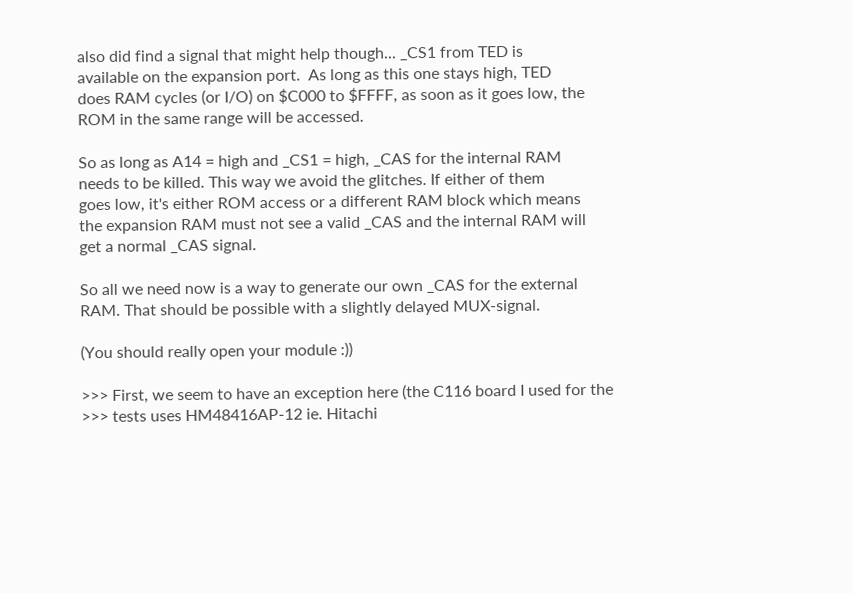also did find a signal that might help though... _CS1 from TED is
available on the expansion port.  As long as this one stays high, TED
does RAM cycles (or I/O) on $C000 to $FFFF, as soon as it goes low, the
ROM in the same range will be accessed.

So as long as A14 = high and _CS1 = high, _CAS for the internal RAM
needs to be killed. This way we avoid the glitches. If either of them
goes low, it's either ROM access or a different RAM block which means
the expansion RAM must not see a valid _CAS and the internal RAM will
get a normal _CAS signal.

So all we need now is a way to generate our own _CAS for the external
RAM. That should be possible with a slightly delayed MUX-signal.

(You should really open your module :))

>>> First, we seem to have an exception here (the C116 board I used for the
>>> tests uses HM48416AP-12 ie. Hitachi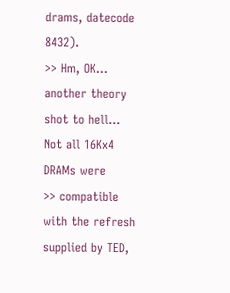drams, datecode 8432).
>> Hm, OK... another theory shot to hell... Not all 16Kx4 DRAMs were
>> compatible with the refresh supplied by TED,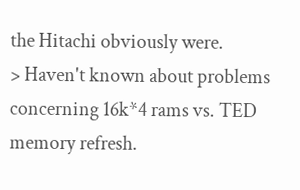the Hitachi obviously were.
> Haven't known about problems concerning 16k*4 rams vs. TED memory refresh.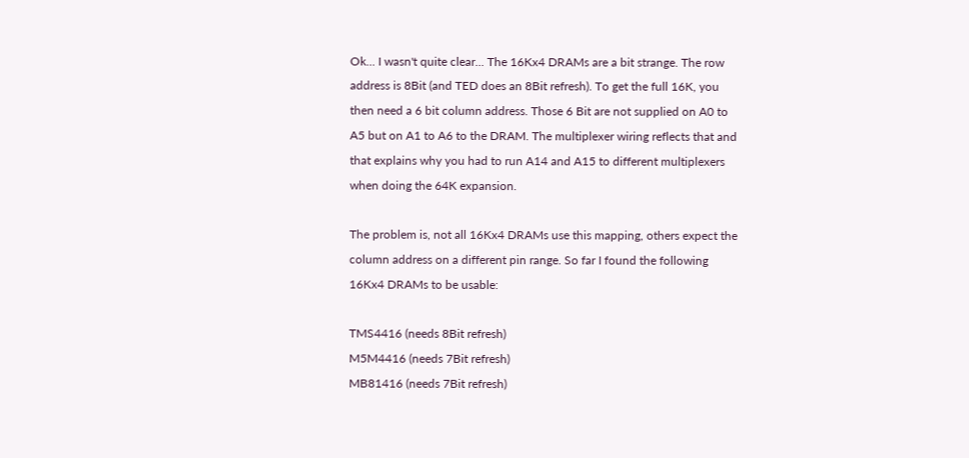Ok... I wasn't quite clear... The 16Kx4 DRAMs are a bit strange. The row
address is 8Bit (and TED does an 8Bit refresh). To get the full 16K, you
then need a 6 bit column address. Those 6 Bit are not supplied on A0 to
A5 but on A1 to A6 to the DRAM. The multiplexer wiring reflects that and
that explains why you had to run A14 and A15 to different multiplexers
when doing the 64K expansion.

The problem is, not all 16Kx4 DRAMs use this mapping, others expect the
column address on a different pin range. So far I found the following
16Kx4 DRAMs to be usable:

TMS4416 (needs 8Bit refresh)
M5M4416 (needs 7Bit refresh)
MB81416 (needs 7Bit refresh)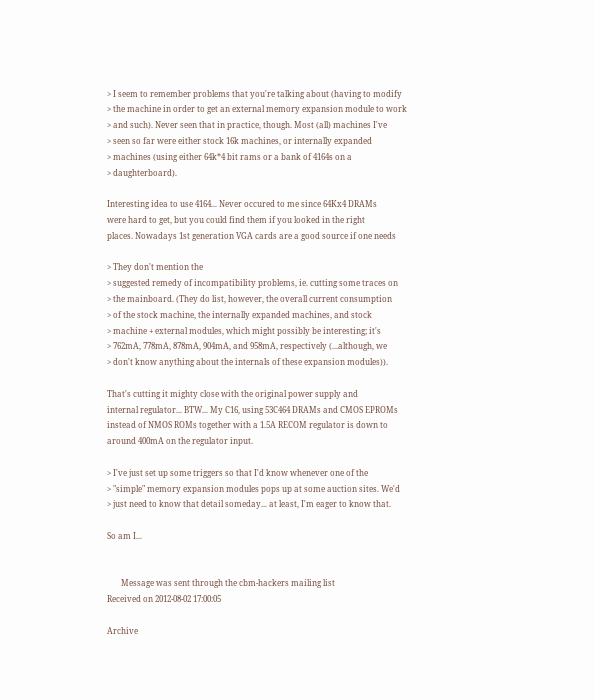> I seem to remember problems that you're talking about (having to modify
> the machine in order to get an external memory expansion module to work
> and such). Never seen that in practice, though. Most (all) machines I've
> seen so far were either stock 16k machines, or internally expanded
> machines (using either 64k*4 bit rams or a bank of 4164s on a
> daughterboard).

Interesting idea to use 4164... Never occured to me since 64Kx4 DRAMs
were hard to get, but you could find them if you looked in the right
places. Nowadays 1st generation VGA cards are a good source if one needs

> They don't mention the
> suggested remedy of incompatibility problems, ie. cutting some traces on
> the mainboard. (They do list, however, the overall current consumption
> of the stock machine, the internally expanded machines, and stock
> machine + external modules, which might possibly be interesting; it's
> 762mA, 778mA, 878mA, 904mA, and 958mA, respectively (...although, we
> don't know anything about the internals of these expansion modules)).

That's cutting it mighty close with the original power supply and
internal regulator... BTW... My C16, using 53C464 DRAMs and CMOS EPROMs
instead of NMOS ROMs together with a 1.5A RECOM regulator is down to
around 400mA on the regulator input.

> I've just set up some triggers so that I'd know whenever one of the
> "simple" memory expansion modules pops up at some auction sites. We'd
> just need to know that detail someday... at least, I'm eager to know that.

So am I...


       Message was sent through the cbm-hackers mailing list
Received on 2012-08-02 17:00:05

Archive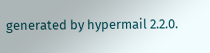generated by hypermail 2.2.0.